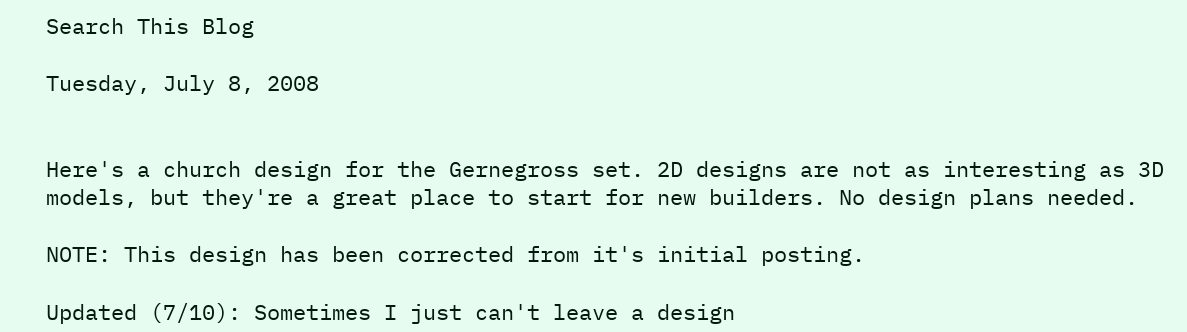Search This Blog

Tuesday, July 8, 2008


Here's a church design for the Gernegross set. 2D designs are not as interesting as 3D models, but they're a great place to start for new builders. No design plans needed.

NOTE: This design has been corrected from it's initial posting.

Updated (7/10): Sometimes I just can't leave a design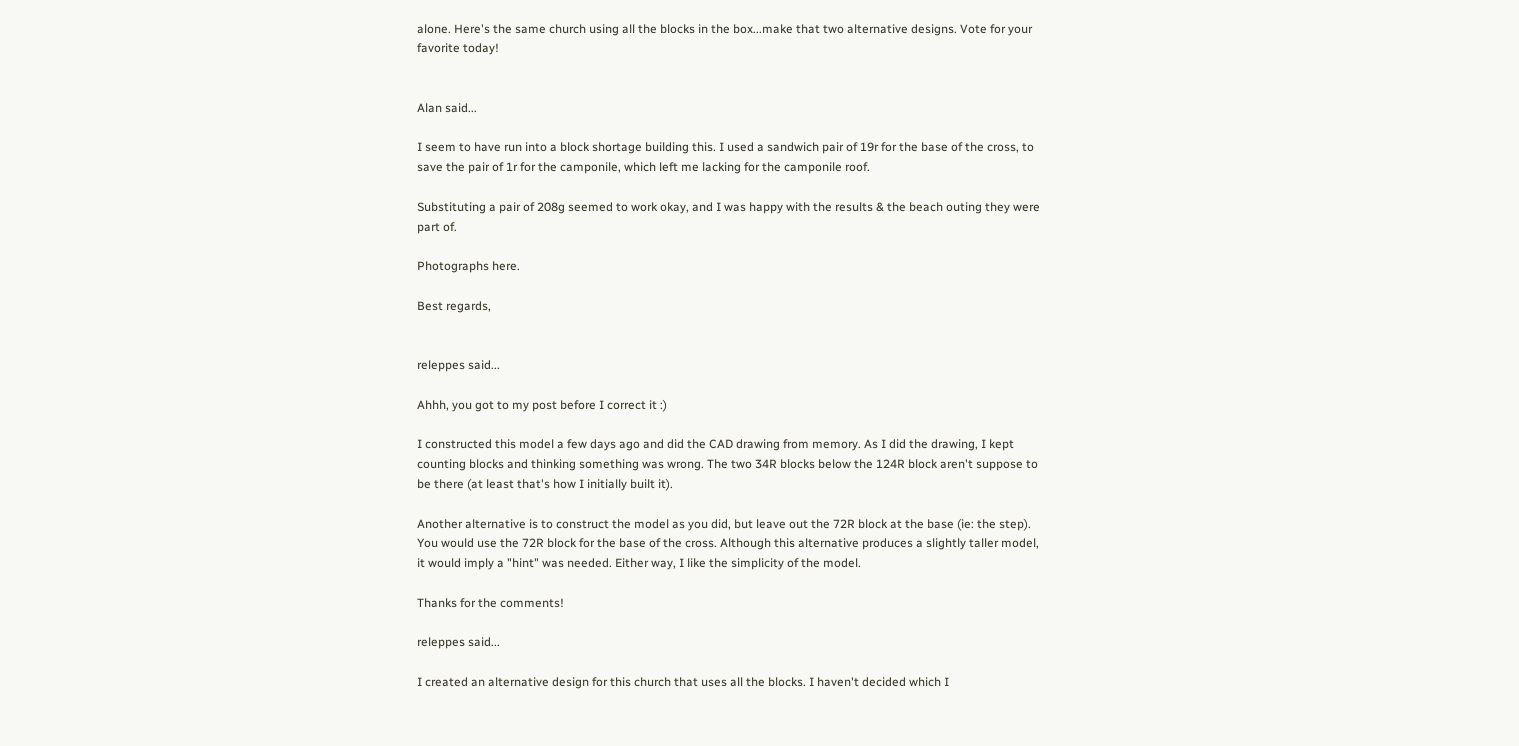alone. Here's the same church using all the blocks in the box...make that two alternative designs. Vote for your favorite today!


Alan said...

I seem to have run into a block shortage building this. I used a sandwich pair of 19r for the base of the cross, to save the pair of 1r for the camponile, which left me lacking for the camponile roof.

Substituting a pair of 208g seemed to work okay, and I was happy with the results & the beach outing they were part of.

Photographs here.

Best regards,


releppes said...

Ahhh, you got to my post before I correct it :)

I constructed this model a few days ago and did the CAD drawing from memory. As I did the drawing, I kept counting blocks and thinking something was wrong. The two 34R blocks below the 124R block aren't suppose to be there (at least that's how I initially built it).

Another alternative is to construct the model as you did, but leave out the 72R block at the base (ie: the step). You would use the 72R block for the base of the cross. Although this alternative produces a slightly taller model, it would imply a "hint" was needed. Either way, I like the simplicity of the model.

Thanks for the comments!

releppes said...

I created an alternative design for this church that uses all the blocks. I haven't decided which I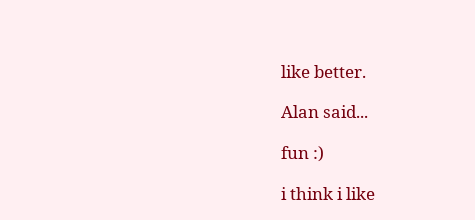like better.

Alan said...

fun :)

i think i like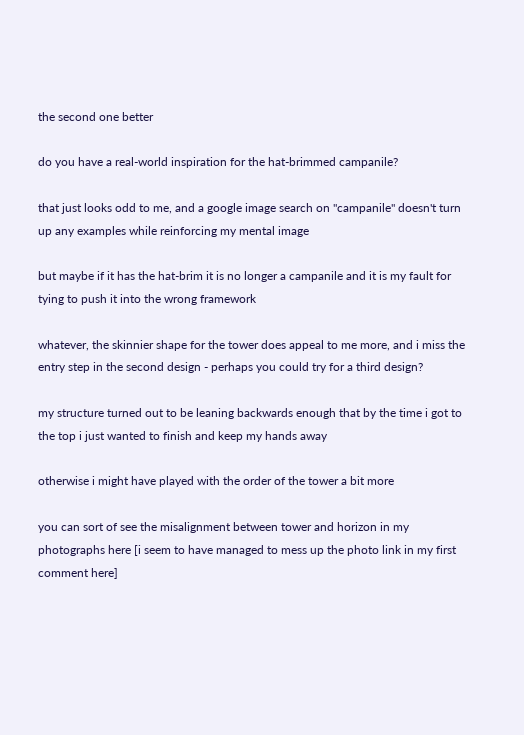the second one better

do you have a real-world inspiration for the hat-brimmed campanile?

that just looks odd to me, and a google image search on "campanile" doesn't turn up any examples while reinforcing my mental image

but maybe if it has the hat-brim it is no longer a campanile and it is my fault for tying to push it into the wrong framework

whatever, the skinnier shape for the tower does appeal to me more, and i miss the entry step in the second design - perhaps you could try for a third design?

my structure turned out to be leaning backwards enough that by the time i got to the top i just wanted to finish and keep my hands away

otherwise i might have played with the order of the tower a bit more

you can sort of see the misalignment between tower and horizon in my photographs here [i seem to have managed to mess up the photo link in my first comment here]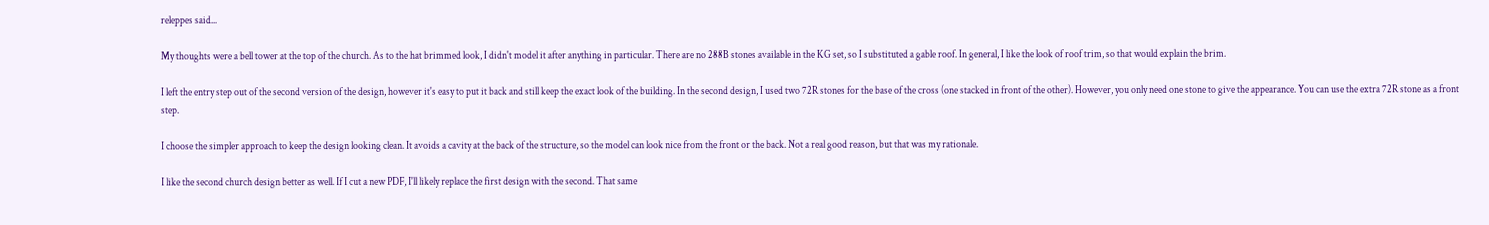releppes said...

My thoughts were a bell tower at the top of the church. As to the hat brimmed look, I didn't model it after anything in particular. There are no 288B stones available in the KG set, so I substituted a gable roof. In general, I like the look of roof trim, so that would explain the brim.

I left the entry step out of the second version of the design, however it's easy to put it back and still keep the exact look of the building. In the second design, I used two 72R stones for the base of the cross (one stacked in front of the other). However, you only need one stone to give the appearance. You can use the extra 72R stone as a front step.

I choose the simpler approach to keep the design looking clean. It avoids a cavity at the back of the structure, so the model can look nice from the front or the back. Not a real good reason, but that was my rationale.

I like the second church design better as well. If I cut a new PDF, I'll likely replace the first design with the second. That same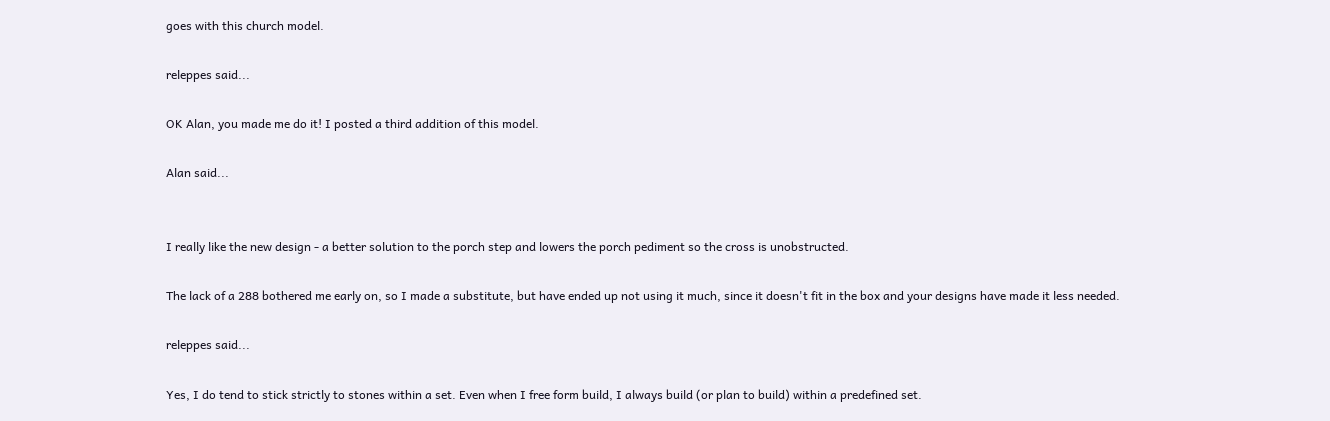goes with this church model.

releppes said...

OK Alan, you made me do it! I posted a third addition of this model.

Alan said...


I really like the new design - a better solution to the porch step and lowers the porch pediment so the cross is unobstructed.

The lack of a 288 bothered me early on, so I made a substitute, but have ended up not using it much, since it doesn't fit in the box and your designs have made it less needed.

releppes said...

Yes, I do tend to stick strictly to stones within a set. Even when I free form build, I always build (or plan to build) within a predefined set.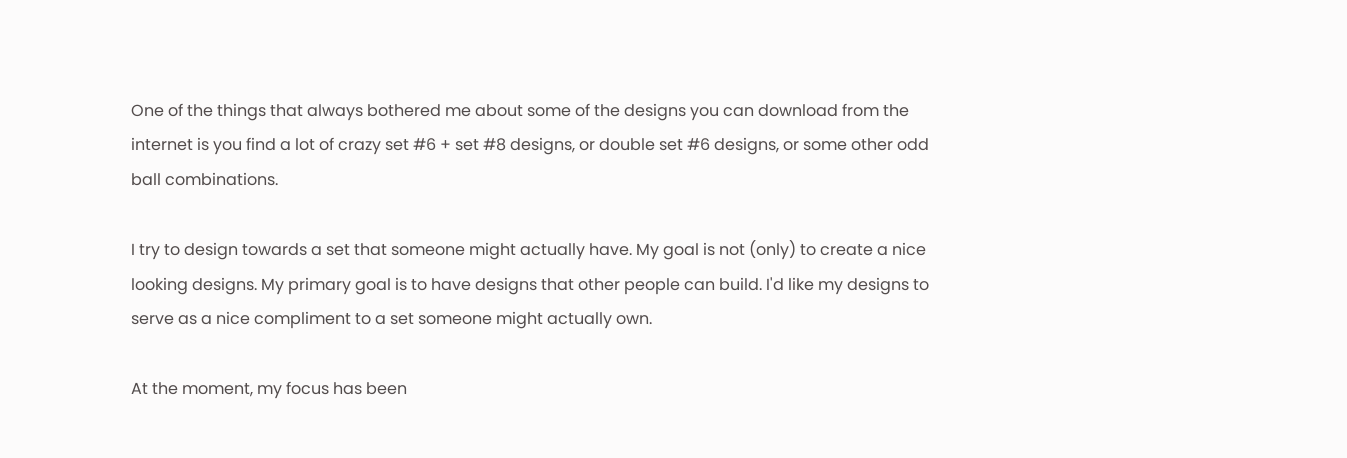One of the things that always bothered me about some of the designs you can download from the internet is you find a lot of crazy set #6 + set #8 designs, or double set #6 designs, or some other odd ball combinations.

I try to design towards a set that someone might actually have. My goal is not (only) to create a nice looking designs. My primary goal is to have designs that other people can build. I'd like my designs to serve as a nice compliment to a set someone might actually own.

At the moment, my focus has been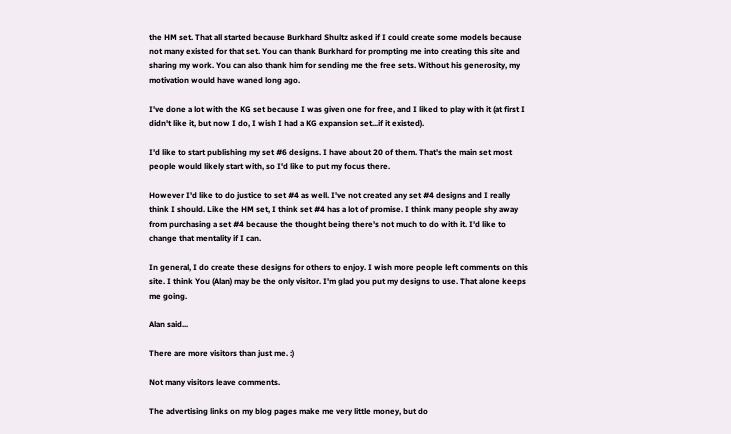the HM set. That all started because Burkhard Shultz asked if I could create some models because not many existed for that set. You can thank Burkhard for prompting me into creating this site and sharing my work. You can also thank him for sending me the free sets. Without his generosity, my motivation would have waned long ago.

I've done a lot with the KG set because I was given one for free, and I liked to play with it (at first I didn't like it, but now I do, I wish I had a KG expansion set...if it existed).

I'd like to start publishing my set #6 designs. I have about 20 of them. That's the main set most people would likely start with, so I'd like to put my focus there.

However I'd like to do justice to set #4 as well. I've not created any set #4 designs and I really think I should. Like the HM set, I think set #4 has a lot of promise. I think many people shy away from purchasing a set #4 because the thought being there's not much to do with it. I'd like to change that mentality if I can.

In general, I do create these designs for others to enjoy. I wish more people left comments on this site. I think You (Alan) may be the only visitor. I'm glad you put my designs to use. That alone keeps me going.

Alan said...

There are more visitors than just me. :)

Not many visitors leave comments.

The advertising links on my blog pages make me very little money, but do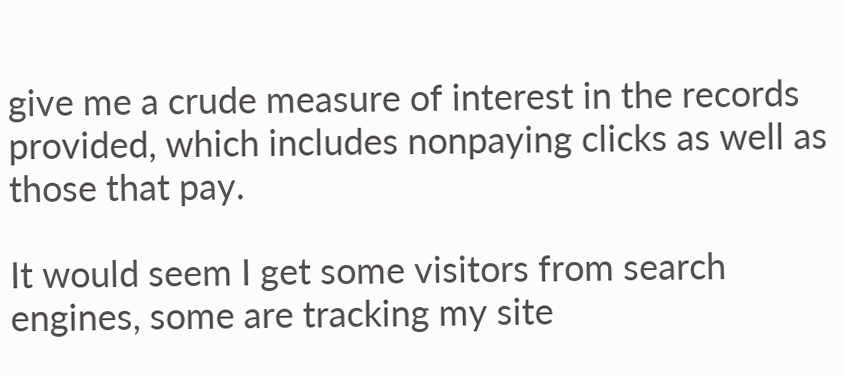give me a crude measure of interest in the records provided, which includes nonpaying clicks as well as those that pay.

It would seem I get some visitors from search engines, some are tracking my site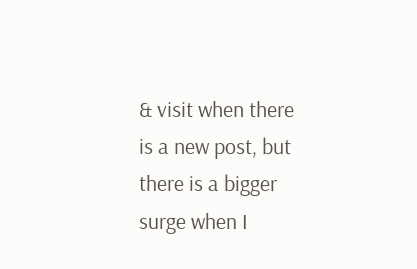& visit when there is a new post, but there is a bigger surge when I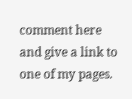comment here and give a link to one of my pages.